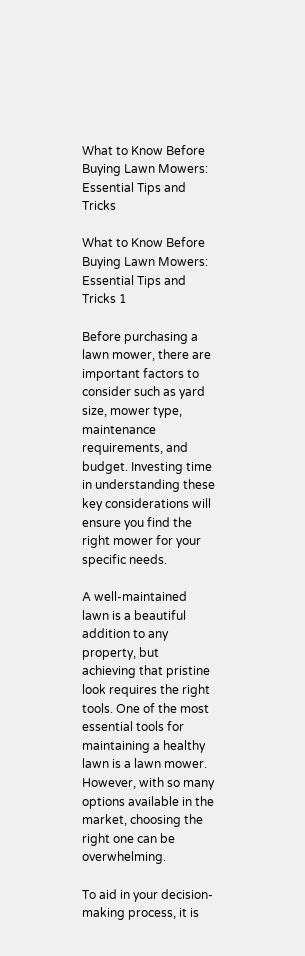What to Know Before Buying Lawn Mowers: Essential Tips and Tricks

What to Know Before Buying Lawn Mowers: Essential Tips and Tricks 1

Before purchasing a lawn mower, there are important factors to consider such as yard size, mower type, maintenance requirements, and budget. Investing time in understanding these key considerations will ensure you find the right mower for your specific needs.

A well-maintained lawn is a beautiful addition to any property, but achieving that pristine look requires the right tools. One of the most essential tools for maintaining a healthy lawn is a lawn mower. However, with so many options available in the market, choosing the right one can be overwhelming.

To aid in your decision-making process, it is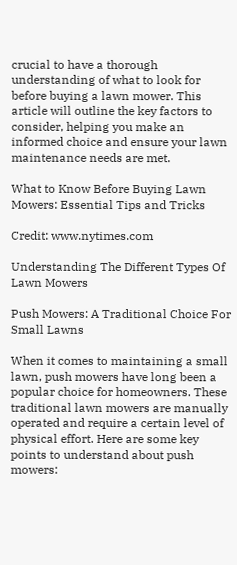crucial to have a thorough understanding of what to look for before buying a lawn mower. This article will outline the key factors to consider, helping you make an informed choice and ensure your lawn maintenance needs are met.

What to Know Before Buying Lawn Mowers: Essential Tips and Tricks

Credit: www.nytimes.com

Understanding The Different Types Of Lawn Mowers

Push Mowers: A Traditional Choice For Small Lawns

When it comes to maintaining a small lawn, push mowers have long been a popular choice for homeowners. These traditional lawn mowers are manually operated and require a certain level of physical effort. Here are some key points to understand about push mowers: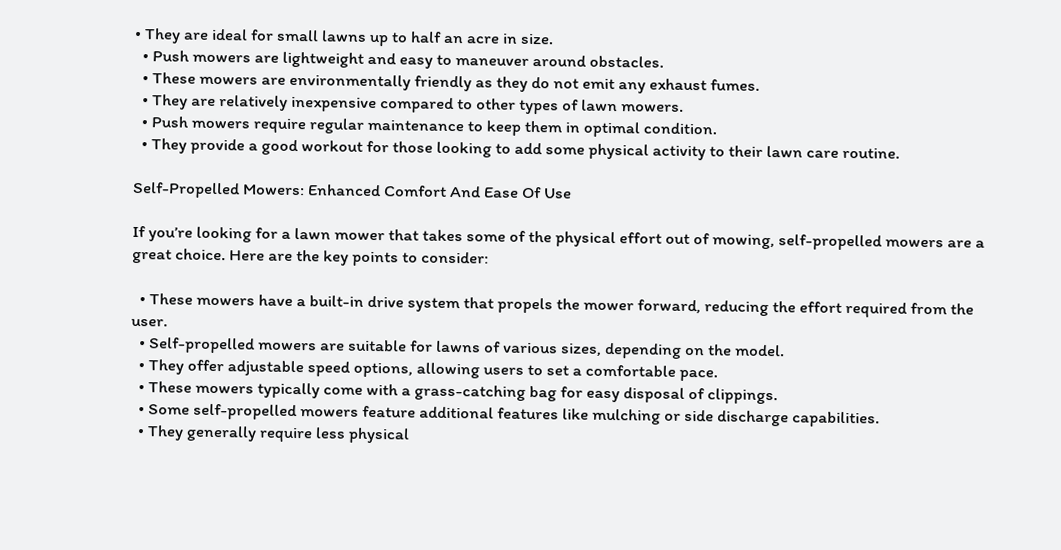• They are ideal for small lawns up to half an acre in size.
  • Push mowers are lightweight and easy to maneuver around obstacles.
  • These mowers are environmentally friendly as they do not emit any exhaust fumes.
  • They are relatively inexpensive compared to other types of lawn mowers.
  • Push mowers require regular maintenance to keep them in optimal condition.
  • They provide a good workout for those looking to add some physical activity to their lawn care routine.

Self-Propelled Mowers: Enhanced Comfort And Ease Of Use

If you’re looking for a lawn mower that takes some of the physical effort out of mowing, self-propelled mowers are a great choice. Here are the key points to consider:

  • These mowers have a built-in drive system that propels the mower forward, reducing the effort required from the user.
  • Self-propelled mowers are suitable for lawns of various sizes, depending on the model.
  • They offer adjustable speed options, allowing users to set a comfortable pace.
  • These mowers typically come with a grass-catching bag for easy disposal of clippings.
  • Some self-propelled mowers feature additional features like mulching or side discharge capabilities.
  • They generally require less physical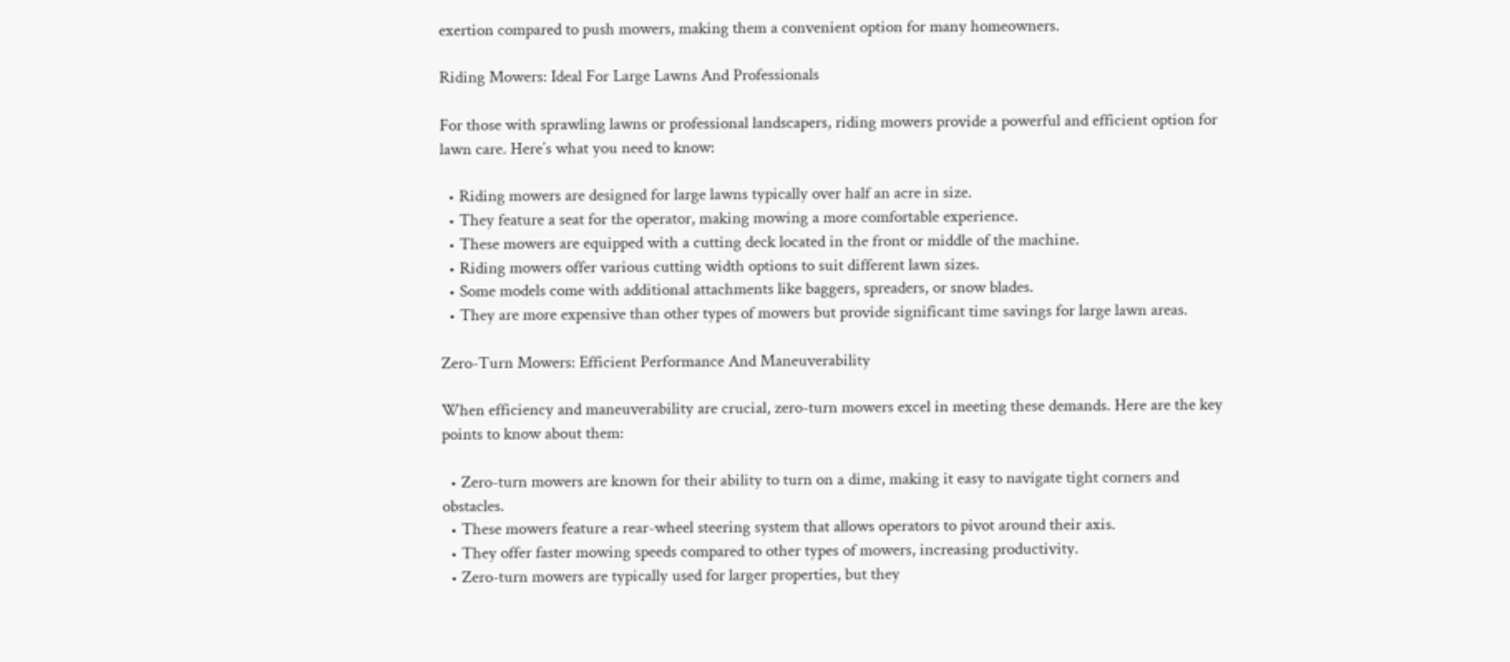exertion compared to push mowers, making them a convenient option for many homeowners.

Riding Mowers: Ideal For Large Lawns And Professionals

For those with sprawling lawns or professional landscapers, riding mowers provide a powerful and efficient option for lawn care. Here’s what you need to know:

  • Riding mowers are designed for large lawns typically over half an acre in size.
  • They feature a seat for the operator, making mowing a more comfortable experience.
  • These mowers are equipped with a cutting deck located in the front or middle of the machine.
  • Riding mowers offer various cutting width options to suit different lawn sizes.
  • Some models come with additional attachments like baggers, spreaders, or snow blades.
  • They are more expensive than other types of mowers but provide significant time savings for large lawn areas.

Zero-Turn Mowers: Efficient Performance And Maneuverability

When efficiency and maneuverability are crucial, zero-turn mowers excel in meeting these demands. Here are the key points to know about them:

  • Zero-turn mowers are known for their ability to turn on a dime, making it easy to navigate tight corners and obstacles.
  • These mowers feature a rear-wheel steering system that allows operators to pivot around their axis.
  • They offer faster mowing speeds compared to other types of mowers, increasing productivity.
  • Zero-turn mowers are typically used for larger properties, but they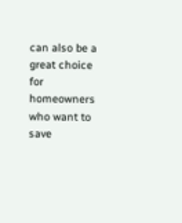can also be a great choice for homeowners who want to save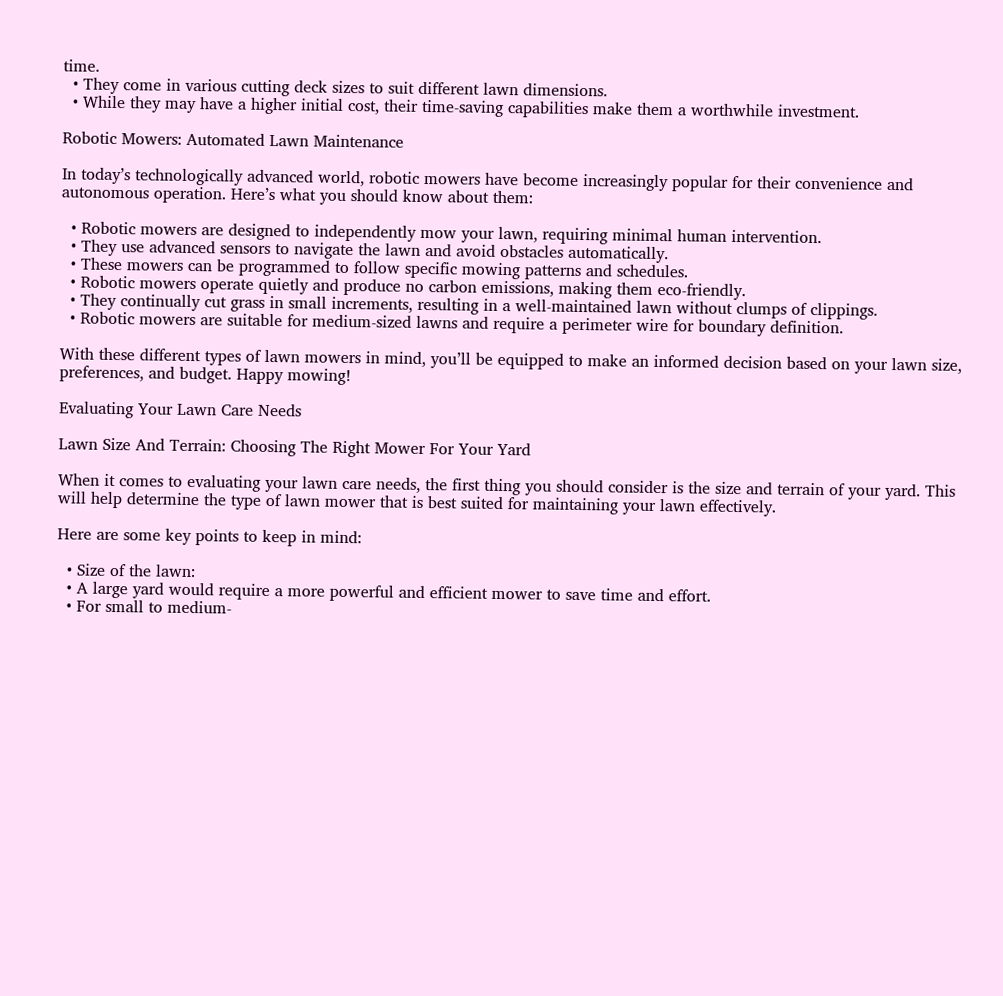time.
  • They come in various cutting deck sizes to suit different lawn dimensions.
  • While they may have a higher initial cost, their time-saving capabilities make them a worthwhile investment.

Robotic Mowers: Automated Lawn Maintenance

In today’s technologically advanced world, robotic mowers have become increasingly popular for their convenience and autonomous operation. Here’s what you should know about them:

  • Robotic mowers are designed to independently mow your lawn, requiring minimal human intervention.
  • They use advanced sensors to navigate the lawn and avoid obstacles automatically.
  • These mowers can be programmed to follow specific mowing patterns and schedules.
  • Robotic mowers operate quietly and produce no carbon emissions, making them eco-friendly.
  • They continually cut grass in small increments, resulting in a well-maintained lawn without clumps of clippings.
  • Robotic mowers are suitable for medium-sized lawns and require a perimeter wire for boundary definition.

With these different types of lawn mowers in mind, you’ll be equipped to make an informed decision based on your lawn size, preferences, and budget. Happy mowing!

Evaluating Your Lawn Care Needs

Lawn Size And Terrain: Choosing The Right Mower For Your Yard

When it comes to evaluating your lawn care needs, the first thing you should consider is the size and terrain of your yard. This will help determine the type of lawn mower that is best suited for maintaining your lawn effectively.

Here are some key points to keep in mind:

  • Size of the lawn:
  • A large yard would require a more powerful and efficient mower to save time and effort.
  • For small to medium-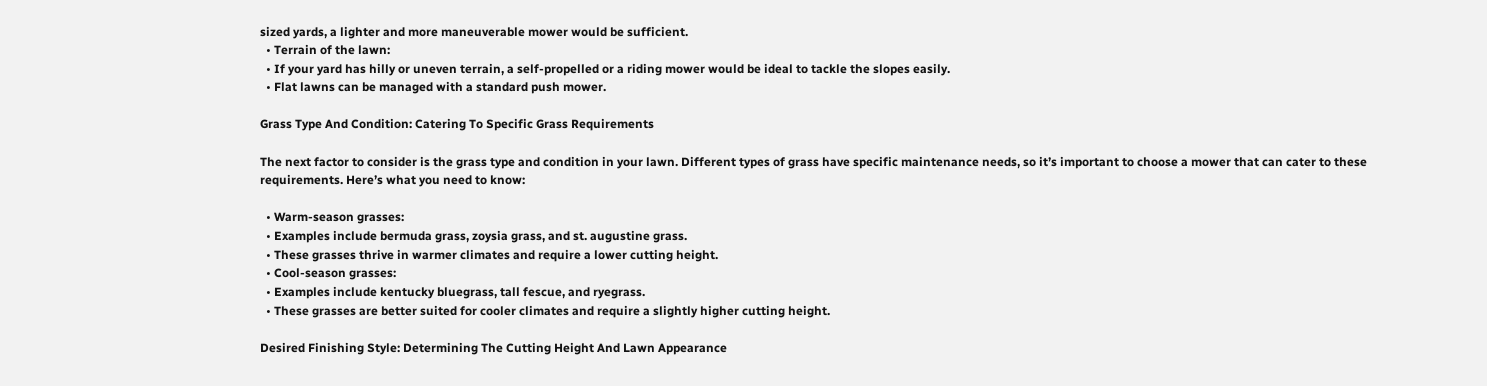sized yards, a lighter and more maneuverable mower would be sufficient.
  • Terrain of the lawn:
  • If your yard has hilly or uneven terrain, a self-propelled or a riding mower would be ideal to tackle the slopes easily.
  • Flat lawns can be managed with a standard push mower.

Grass Type And Condition: Catering To Specific Grass Requirements

The next factor to consider is the grass type and condition in your lawn. Different types of grass have specific maintenance needs, so it’s important to choose a mower that can cater to these requirements. Here’s what you need to know:

  • Warm-season grasses:
  • Examples include bermuda grass, zoysia grass, and st. augustine grass.
  • These grasses thrive in warmer climates and require a lower cutting height.
  • Cool-season grasses:
  • Examples include kentucky bluegrass, tall fescue, and ryegrass.
  • These grasses are better suited for cooler climates and require a slightly higher cutting height.

Desired Finishing Style: Determining The Cutting Height And Lawn Appearance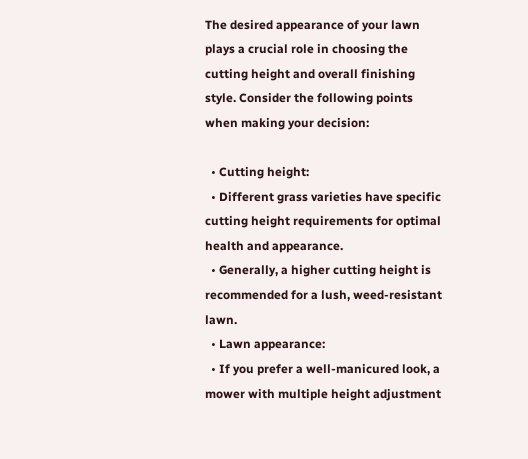The desired appearance of your lawn plays a crucial role in choosing the cutting height and overall finishing style. Consider the following points when making your decision:

  • Cutting height:
  • Different grass varieties have specific cutting height requirements for optimal health and appearance.
  • Generally, a higher cutting height is recommended for a lush, weed-resistant lawn.
  • Lawn appearance:
  • If you prefer a well-manicured look, a mower with multiple height adjustment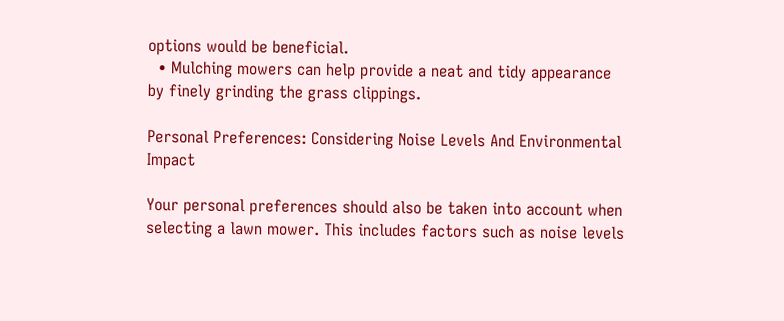options would be beneficial.
  • Mulching mowers can help provide a neat and tidy appearance by finely grinding the grass clippings.

Personal Preferences: Considering Noise Levels And Environmental Impact

Your personal preferences should also be taken into account when selecting a lawn mower. This includes factors such as noise levels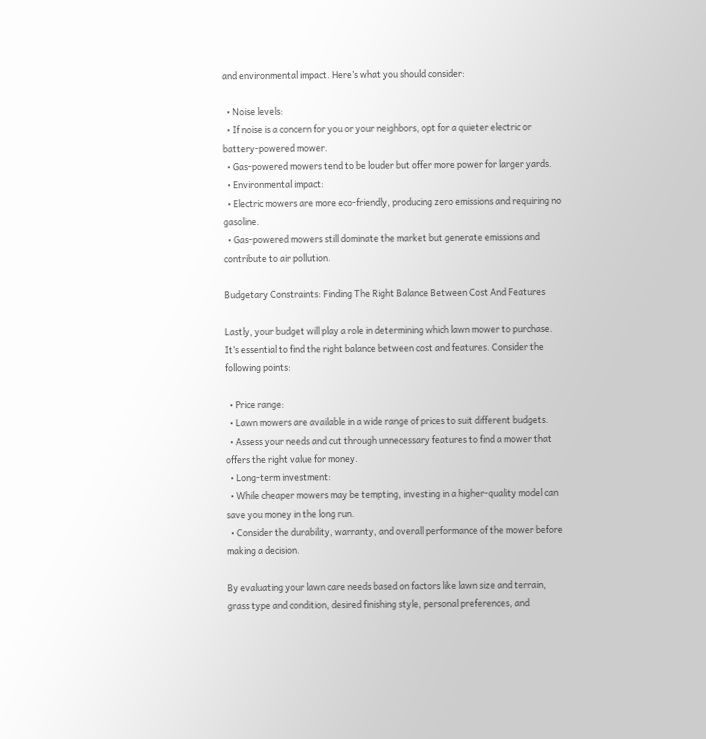and environmental impact. Here’s what you should consider:

  • Noise levels:
  • If noise is a concern for you or your neighbors, opt for a quieter electric or battery-powered mower.
  • Gas-powered mowers tend to be louder but offer more power for larger yards.
  • Environmental impact:
  • Electric mowers are more eco-friendly, producing zero emissions and requiring no gasoline.
  • Gas-powered mowers still dominate the market but generate emissions and contribute to air pollution.

Budgetary Constraints: Finding The Right Balance Between Cost And Features

Lastly, your budget will play a role in determining which lawn mower to purchase. It’s essential to find the right balance between cost and features. Consider the following points:

  • Price range:
  • Lawn mowers are available in a wide range of prices to suit different budgets.
  • Assess your needs and cut through unnecessary features to find a mower that offers the right value for money.
  • Long-term investment:
  • While cheaper mowers may be tempting, investing in a higher-quality model can save you money in the long run.
  • Consider the durability, warranty, and overall performance of the mower before making a decision.

By evaluating your lawn care needs based on factors like lawn size and terrain, grass type and condition, desired finishing style, personal preferences, and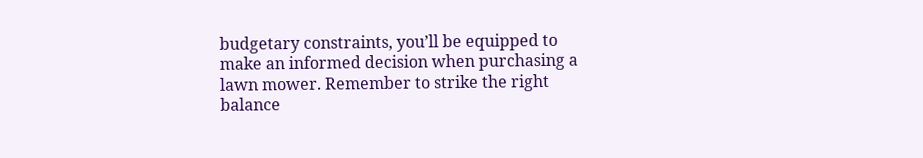budgetary constraints, you’ll be equipped to make an informed decision when purchasing a lawn mower. Remember to strike the right balance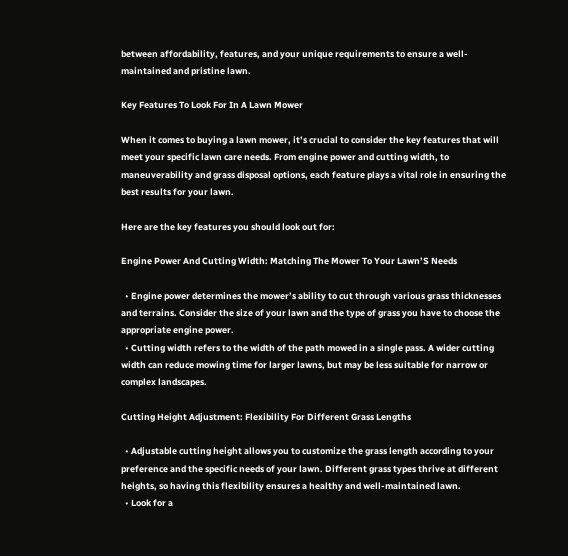between affordability, features, and your unique requirements to ensure a well-maintained and pristine lawn.

Key Features To Look For In A Lawn Mower

When it comes to buying a lawn mower, it’s crucial to consider the key features that will meet your specific lawn care needs. From engine power and cutting width, to maneuverability and grass disposal options, each feature plays a vital role in ensuring the best results for your lawn.

Here are the key features you should look out for:

Engine Power And Cutting Width: Matching The Mower To Your Lawn’S Needs

  • Engine power determines the mower’s ability to cut through various grass thicknesses and terrains. Consider the size of your lawn and the type of grass you have to choose the appropriate engine power.
  • Cutting width refers to the width of the path mowed in a single pass. A wider cutting width can reduce mowing time for larger lawns, but may be less suitable for narrow or complex landscapes.

Cutting Height Adjustment: Flexibility For Different Grass Lengths

  • Adjustable cutting height allows you to customize the grass length according to your preference and the specific needs of your lawn. Different grass types thrive at different heights, so having this flexibility ensures a healthy and well-maintained lawn.
  • Look for a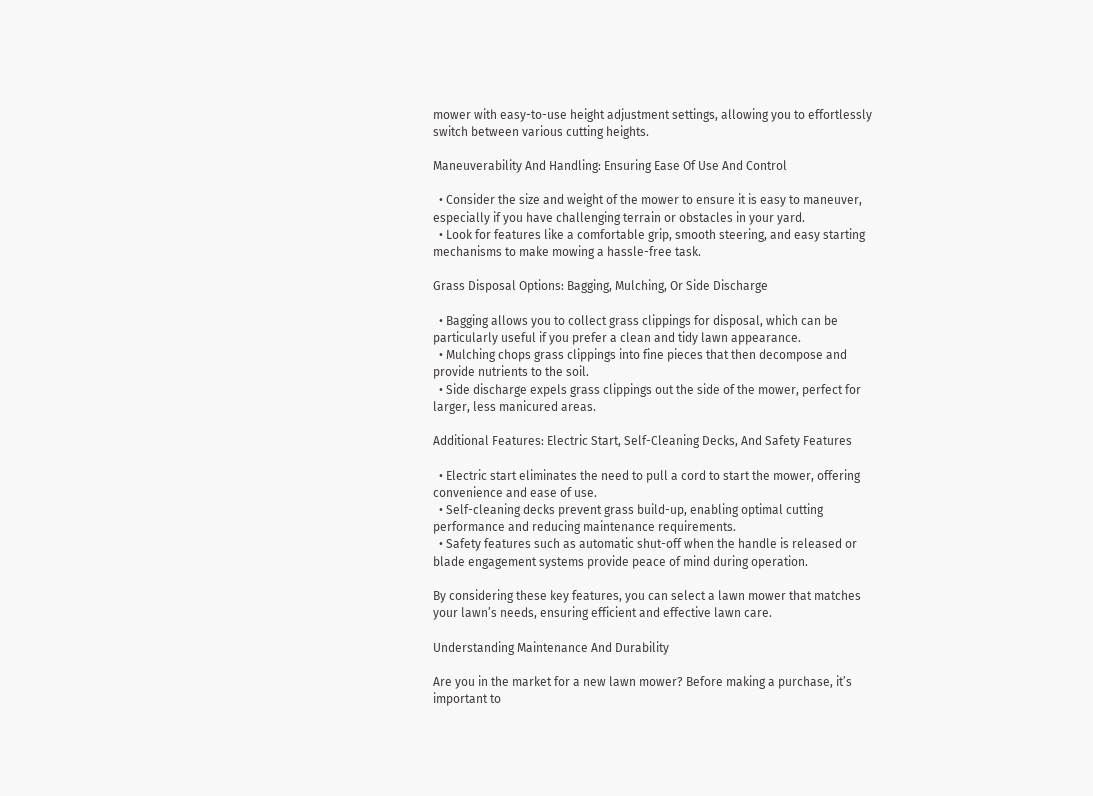mower with easy-to-use height adjustment settings, allowing you to effortlessly switch between various cutting heights.

Maneuverability And Handling: Ensuring Ease Of Use And Control

  • Consider the size and weight of the mower to ensure it is easy to maneuver, especially if you have challenging terrain or obstacles in your yard.
  • Look for features like a comfortable grip, smooth steering, and easy starting mechanisms to make mowing a hassle-free task.

Grass Disposal Options: Bagging, Mulching, Or Side Discharge

  • Bagging allows you to collect grass clippings for disposal, which can be particularly useful if you prefer a clean and tidy lawn appearance.
  • Mulching chops grass clippings into fine pieces that then decompose and provide nutrients to the soil.
  • Side discharge expels grass clippings out the side of the mower, perfect for larger, less manicured areas.

Additional Features: Electric Start, Self-Cleaning Decks, And Safety Features

  • Electric start eliminates the need to pull a cord to start the mower, offering convenience and ease of use.
  • Self-cleaning decks prevent grass build-up, enabling optimal cutting performance and reducing maintenance requirements.
  • Safety features such as automatic shut-off when the handle is released or blade engagement systems provide peace of mind during operation.

By considering these key features, you can select a lawn mower that matches your lawn’s needs, ensuring efficient and effective lawn care.

Understanding Maintenance And Durability

Are you in the market for a new lawn mower? Before making a purchase, it’s important to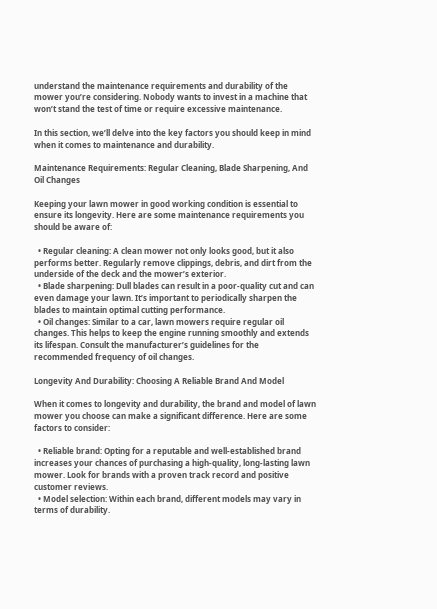understand the maintenance requirements and durability of the mower you’re considering. Nobody wants to invest in a machine that won’t stand the test of time or require excessive maintenance.

In this section, we’ll delve into the key factors you should keep in mind when it comes to maintenance and durability.

Maintenance Requirements: Regular Cleaning, Blade Sharpening, And Oil Changes

Keeping your lawn mower in good working condition is essential to ensure its longevity. Here are some maintenance requirements you should be aware of:

  • Regular cleaning: A clean mower not only looks good, but it also performs better. Regularly remove clippings, debris, and dirt from the underside of the deck and the mower’s exterior.
  • Blade sharpening: Dull blades can result in a poor-quality cut and can even damage your lawn. It’s important to periodically sharpen the blades to maintain optimal cutting performance.
  • Oil changes: Similar to a car, lawn mowers require regular oil changes. This helps to keep the engine running smoothly and extends its lifespan. Consult the manufacturer’s guidelines for the recommended frequency of oil changes.

Longevity And Durability: Choosing A Reliable Brand And Model

When it comes to longevity and durability, the brand and model of lawn mower you choose can make a significant difference. Here are some factors to consider:

  • Reliable brand: Opting for a reputable and well-established brand increases your chances of purchasing a high-quality, long-lasting lawn mower. Look for brands with a proven track record and positive customer reviews.
  • Model selection: Within each brand, different models may vary in terms of durability.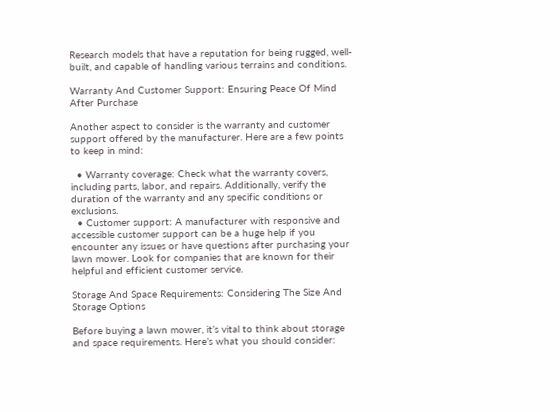Research models that have a reputation for being rugged, well-built, and capable of handling various terrains and conditions.

Warranty And Customer Support: Ensuring Peace Of Mind After Purchase

Another aspect to consider is the warranty and customer support offered by the manufacturer. Here are a few points to keep in mind:

  • Warranty coverage: Check what the warranty covers, including parts, labor, and repairs. Additionally, verify the duration of the warranty and any specific conditions or exclusions.
  • Customer support: A manufacturer with responsive and accessible customer support can be a huge help if you encounter any issues or have questions after purchasing your lawn mower. Look for companies that are known for their helpful and efficient customer service.

Storage And Space Requirements: Considering The Size And Storage Options

Before buying a lawn mower, it’s vital to think about storage and space requirements. Here’s what you should consider: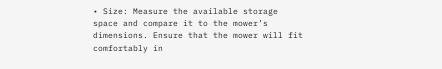• Size: Measure the available storage space and compare it to the mower’s dimensions. Ensure that the mower will fit comfortably in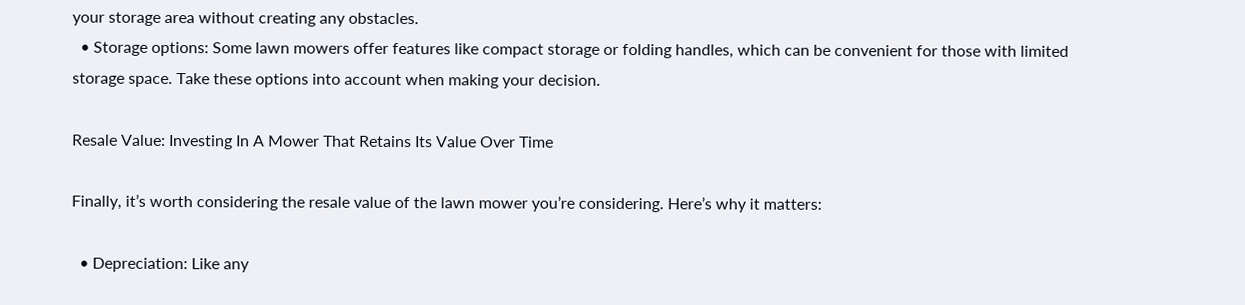your storage area without creating any obstacles.
  • Storage options: Some lawn mowers offer features like compact storage or folding handles, which can be convenient for those with limited storage space. Take these options into account when making your decision.

Resale Value: Investing In A Mower That Retains Its Value Over Time

Finally, it’s worth considering the resale value of the lawn mower you’re considering. Here’s why it matters:

  • Depreciation: Like any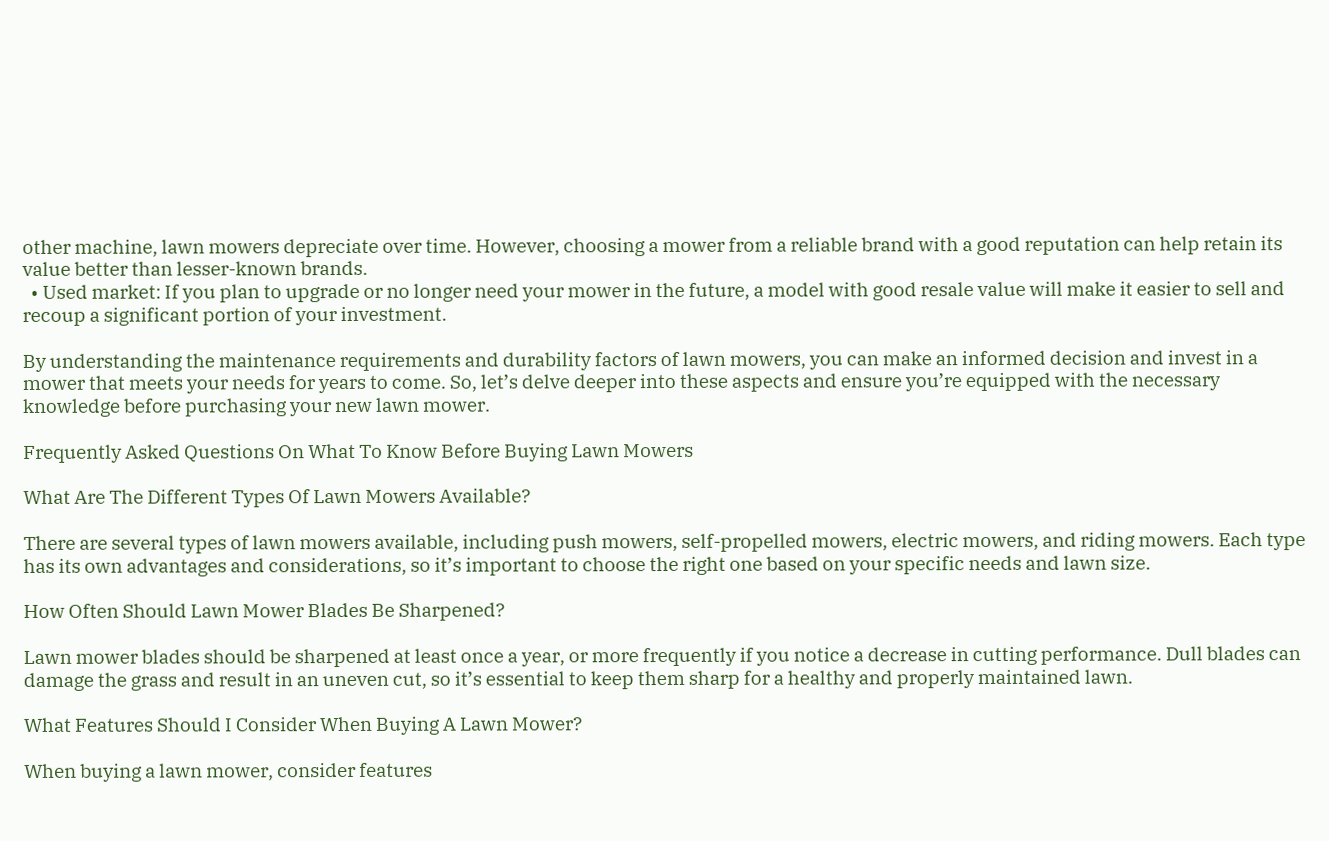other machine, lawn mowers depreciate over time. However, choosing a mower from a reliable brand with a good reputation can help retain its value better than lesser-known brands.
  • Used market: If you plan to upgrade or no longer need your mower in the future, a model with good resale value will make it easier to sell and recoup a significant portion of your investment.

By understanding the maintenance requirements and durability factors of lawn mowers, you can make an informed decision and invest in a mower that meets your needs for years to come. So, let’s delve deeper into these aspects and ensure you’re equipped with the necessary knowledge before purchasing your new lawn mower.

Frequently Asked Questions On What To Know Before Buying Lawn Mowers

What Are The Different Types Of Lawn Mowers Available?

There are several types of lawn mowers available, including push mowers, self-propelled mowers, electric mowers, and riding mowers. Each type has its own advantages and considerations, so it’s important to choose the right one based on your specific needs and lawn size.

How Often Should Lawn Mower Blades Be Sharpened?

Lawn mower blades should be sharpened at least once a year, or more frequently if you notice a decrease in cutting performance. Dull blades can damage the grass and result in an uneven cut, so it’s essential to keep them sharp for a healthy and properly maintained lawn.

What Features Should I Consider When Buying A Lawn Mower?

When buying a lawn mower, consider features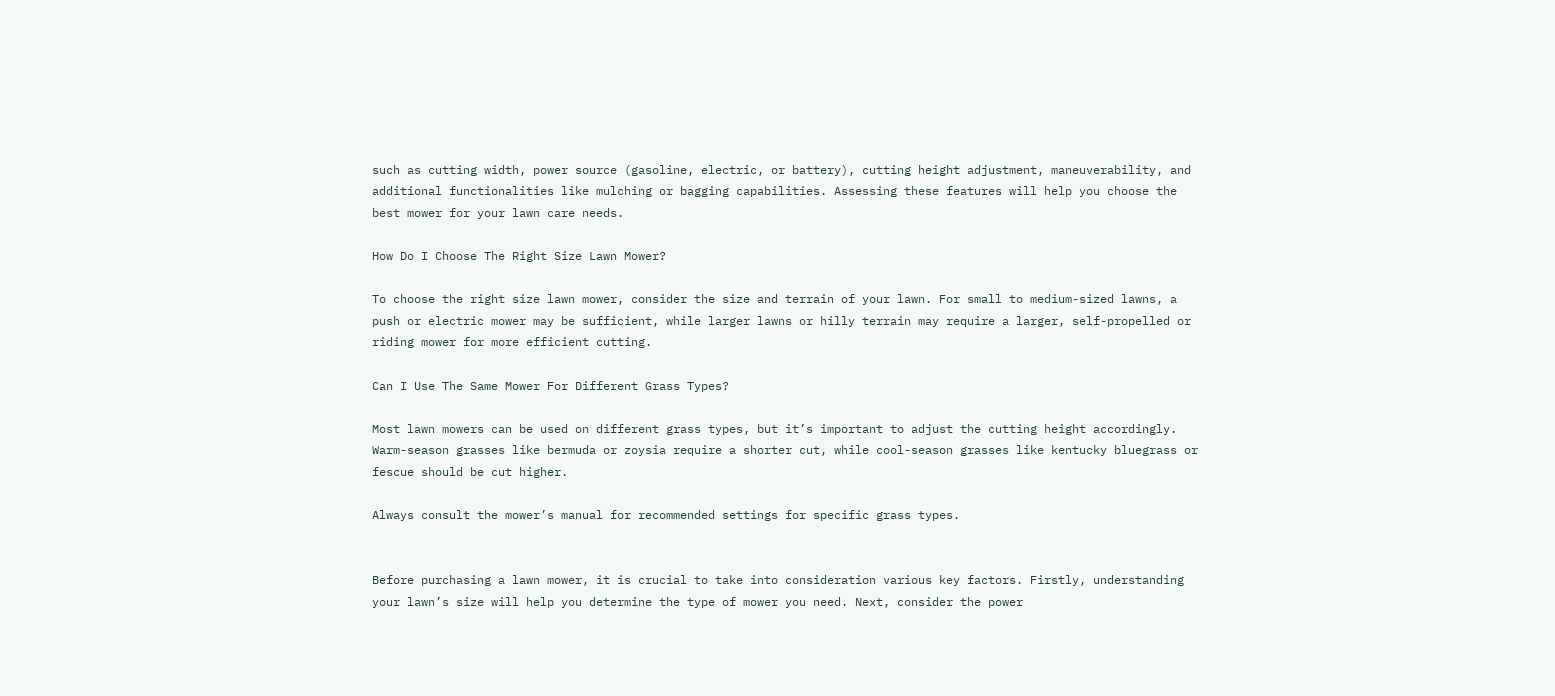such as cutting width, power source (gasoline, electric, or battery), cutting height adjustment, maneuverability, and additional functionalities like mulching or bagging capabilities. Assessing these features will help you choose the best mower for your lawn care needs.

How Do I Choose The Right Size Lawn Mower?

To choose the right size lawn mower, consider the size and terrain of your lawn. For small to medium-sized lawns, a push or electric mower may be sufficient, while larger lawns or hilly terrain may require a larger, self-propelled or riding mower for more efficient cutting.

Can I Use The Same Mower For Different Grass Types?

Most lawn mowers can be used on different grass types, but it’s important to adjust the cutting height accordingly. Warm-season grasses like bermuda or zoysia require a shorter cut, while cool-season grasses like kentucky bluegrass or fescue should be cut higher.

Always consult the mower’s manual for recommended settings for specific grass types.


Before purchasing a lawn mower, it is crucial to take into consideration various key factors. Firstly, understanding your lawn’s size will help you determine the type of mower you need. Next, consider the power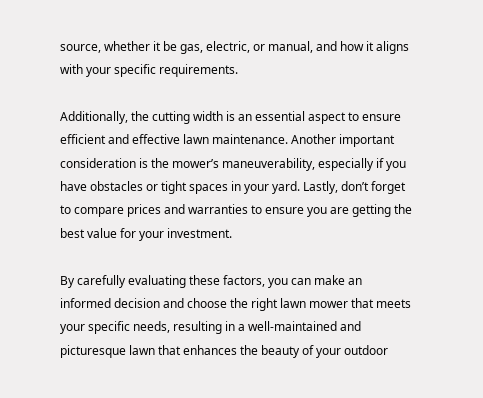source, whether it be gas, electric, or manual, and how it aligns with your specific requirements.

Additionally, the cutting width is an essential aspect to ensure efficient and effective lawn maintenance. Another important consideration is the mower’s maneuverability, especially if you have obstacles or tight spaces in your yard. Lastly, don’t forget to compare prices and warranties to ensure you are getting the best value for your investment.

By carefully evaluating these factors, you can make an informed decision and choose the right lawn mower that meets your specific needs, resulting in a well-maintained and picturesque lawn that enhances the beauty of your outdoor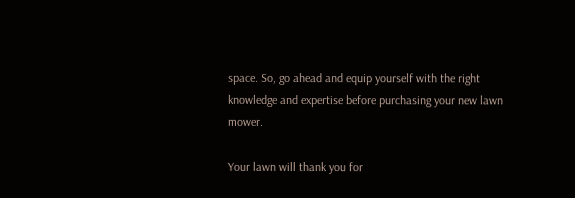space. So, go ahead and equip yourself with the right knowledge and expertise before purchasing your new lawn mower.

Your lawn will thank you for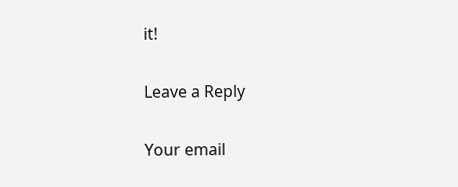it!

Leave a Reply

Your email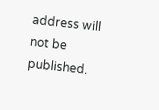address will not be published.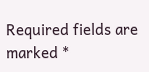Required fields are marked *